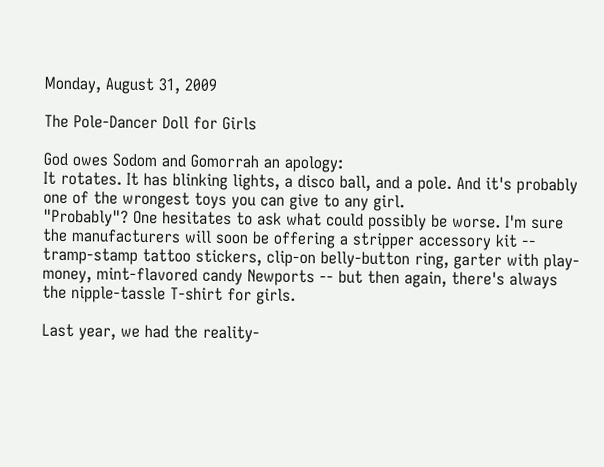Monday, August 31, 2009

The Pole-Dancer Doll for Girls

God owes Sodom and Gomorrah an apology:
It rotates. It has blinking lights, a disco ball, and a pole. And it's probably one of the wrongest toys you can give to any girl.
"Probably"? One hesitates to ask what could possibly be worse. I'm sure the manufacturers will soon be offering a stripper accessory kit -- tramp-stamp tattoo stickers, clip-on belly-button ring, garter with play-money, mint-flavored candy Newports -- but then again, there's always the nipple-tassle T-shirt for girls.

Last year, we had the reality-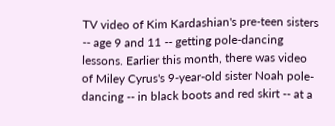TV video of Kim Kardashian's pre-teen sisters -- age 9 and 11 -- getting pole-dancing lessons. Earlier this month, there was video of Miley Cyrus's 9-year-old sister Noah pole-dancing -- in black boots and red skirt -- at a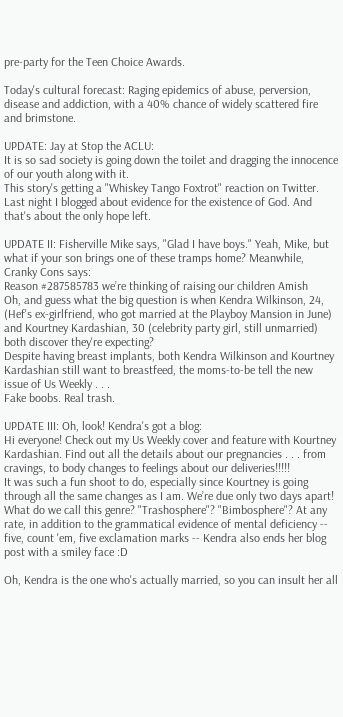pre-party for the Teen Choice Awards.

Today's cultural forecast: Raging epidemics of abuse, perversion, disease and addiction, with a 40% chance of widely scattered fire and brimstone.

UPDATE: Jay at Stop the ACLU:
It is so sad society is going down the toilet and dragging the innocence of our youth along with it.
This story's getting a "Whiskey Tango Foxtrot" reaction on Twitter. Last night I blogged about evidence for the existence of God. And that's about the only hope left.

UPDATE II: Fisherville Mike says, "Glad I have boys." Yeah, Mike, but what if your son brings one of these tramps home? Meanwhile, Cranky Cons says:
Reason #287585783 we’re thinking of raising our children Amish
Oh, and guess what the big question is when Kendra Wilkinson, 24, (Hef's ex-girlfriend, who got married at the Playboy Mansion in June) and Kourtney Kardashian, 30 (celebrity party girl, still unmarried) both discover they're expecting?
Despite having breast implants, both Kendra Wilkinson and Kourtney Kardashian still want to breastfeed, the moms-to-be tell the new issue of Us Weekly . . .
Fake boobs. Real trash.

UPDATE III: Oh, look! Kendra's got a blog:
Hi everyone! Check out my Us Weekly cover and feature with Kourtney Kardashian. Find out all the details about our pregnancies . . . from cravings, to body changes to feelings about our deliveries!!!!!
It was such a fun shoot to do, especially since Kourtney is going through all the same changes as I am. We’re due only two days apart!
What do we call this genre? "Trashosphere"? "Bimbosphere"? At any rate, in addition to the grammatical evidence of mental deficiency -- five, count 'em, five exclamation marks -- Kendra also ends her blog post with a smiley face :D

Oh, Kendra is the one who's actually married, so you can insult her all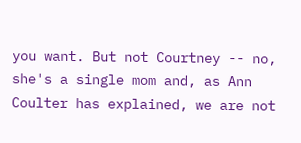you want. But not Courtney -- no, she's a single mom and, as Ann Coulter has explained, we are not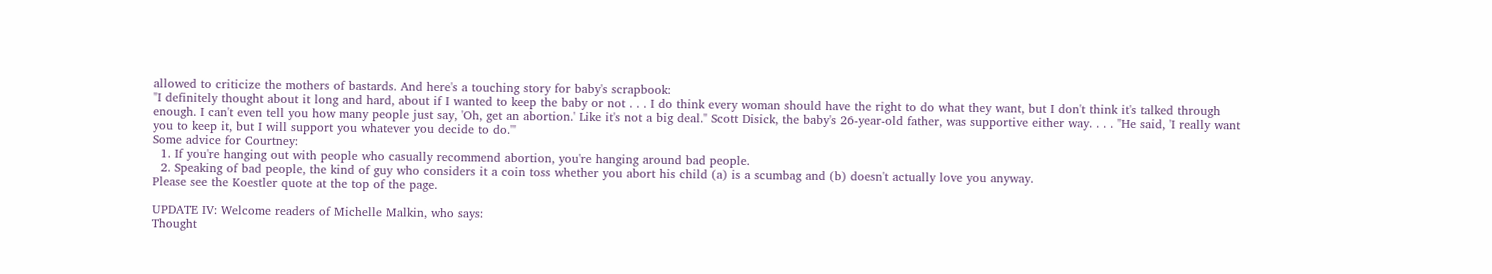allowed to criticize the mothers of bastards. And here's a touching story for baby's scrapbook:
"I definitely thought about it long and hard, about if I wanted to keep the baby or not . . . I do think every woman should have the right to do what they want, but I don't think it's talked through enough. I can't even tell you how many people just say, 'Oh, get an abortion.' Like it's not a big deal." Scott Disick, the baby's 26-year-old father, was supportive either way. . . . "He said, 'I really want you to keep it, but I will support you whatever you decide to do.'"
Some advice for Courtney:
  1. If you're hanging out with people who casually recommend abortion, you're hanging around bad people.
  2. Speaking of bad people, the kind of guy who considers it a coin toss whether you abort his child (a) is a scumbag and (b) doesn't actually love you anyway.
Please see the Koestler quote at the top of the page.

UPDATE IV: Welcome readers of Michelle Malkin, who says:
Thought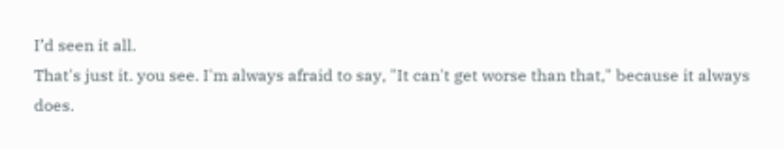I’d seen it all.
That's just it. you see. I'm always afraid to say, "It can't get worse than that," because it always does.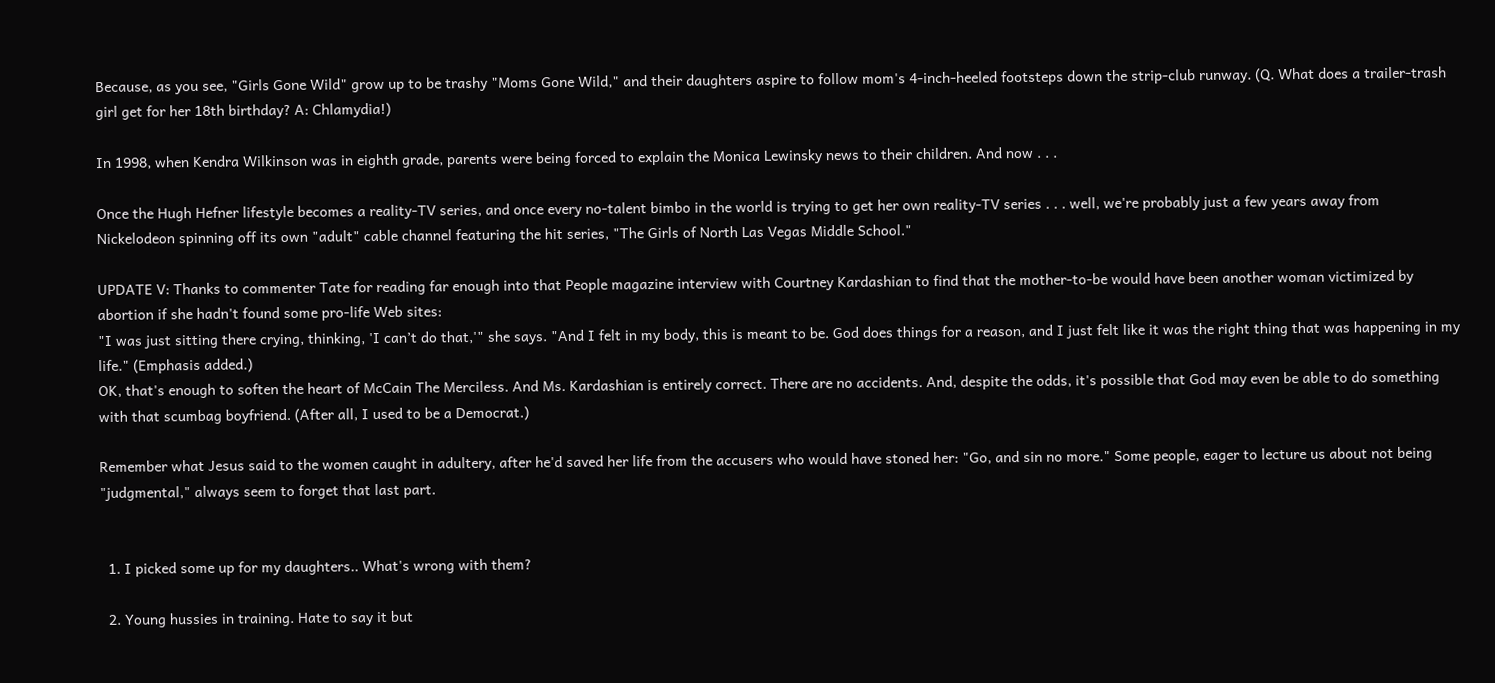Because, as you see, "Girls Gone Wild" grow up to be trashy "Moms Gone Wild," and their daughters aspire to follow mom's 4-inch-heeled footsteps down the strip-club runway. (Q. What does a trailer-trash girl get for her 18th birthday? A: Chlamydia!)

In 1998, when Kendra Wilkinson was in eighth grade, parents were being forced to explain the Monica Lewinsky news to their children. And now . . .

Once the Hugh Hefner lifestyle becomes a reality-TV series, and once every no-talent bimbo in the world is trying to get her own reality-TV series . . . well, we're probably just a few years away from Nickelodeon spinning off its own "adult" cable channel featuring the hit series, "The Girls of North Las Vegas Middle School."

UPDATE V: Thanks to commenter Tate for reading far enough into that People magazine interview with Courtney Kardashian to find that the mother-to-be would have been another woman victimized by abortion if she hadn't found some pro-life Web sites:
"I was just sitting there crying, thinking, 'I can’t do that,'" she says. "And I felt in my body, this is meant to be. God does things for a reason, and I just felt like it was the right thing that was happening in my life." (Emphasis added.)
OK, that's enough to soften the heart of McCain The Merciless. And Ms. Kardashian is entirely correct. There are no accidents. And, despite the odds, it's possible that God may even be able to do something with that scumbag boyfriend. (After all, I used to be a Democrat.)

Remember what Jesus said to the women caught in adultery, after he'd saved her life from the accusers who would have stoned her: "Go, and sin no more." Some people, eager to lecture us about not being "judgmental," always seem to forget that last part.


  1. I picked some up for my daughters.. What's wrong with them?

  2. Young hussies in training. Hate to say it but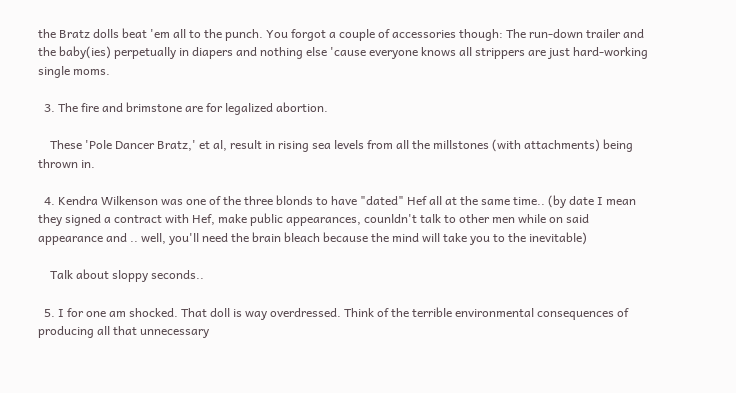the Bratz dolls beat 'em all to the punch. You forgot a couple of accessories though: The run-down trailer and the baby(ies) perpetually in diapers and nothing else 'cause everyone knows all strippers are just hard-working single moms.

  3. The fire and brimstone are for legalized abortion.

    These 'Pole Dancer Bratz,' et al, result in rising sea levels from all the millstones (with attachments) being thrown in.

  4. Kendra Wilkenson was one of the three blonds to have "dated" Hef all at the same time.. (by date I mean they signed a contract with Hef, make public appearances, counldn't talk to other men while on said appearance and .. well, you'll need the brain bleach because the mind will take you to the inevitable)

    Talk about sloppy seconds..

  5. I for one am shocked. That doll is way overdressed. Think of the terrible environmental consequences of producing all that unnecessary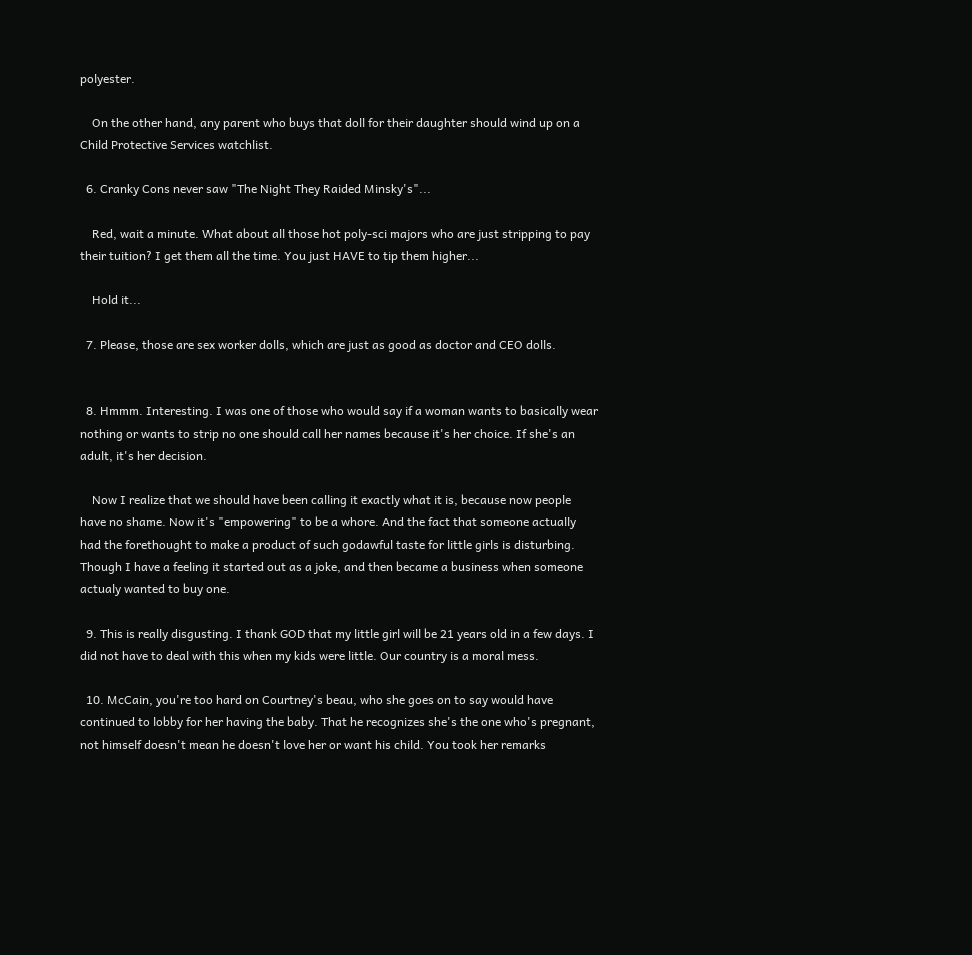polyester.

    On the other hand, any parent who buys that doll for their daughter should wind up on a Child Protective Services watchlist.

  6. Cranky Cons never saw "The Night They Raided Minsky's"...

    Red, wait a minute. What about all those hot poly-sci majors who are just stripping to pay their tuition? I get them all the time. You just HAVE to tip them higher...

    Hold it...

  7. Please, those are sex worker dolls, which are just as good as doctor and CEO dolls.


  8. Hmmm. Interesting. I was one of those who would say if a woman wants to basically wear nothing or wants to strip no one should call her names because it's her choice. If she's an adult, it's her decision.

    Now I realize that we should have been calling it exactly what it is, because now people have no shame. Now it's "empowering" to be a whore. And the fact that someone actually had the forethought to make a product of such godawful taste for little girls is disturbing. Though I have a feeling it started out as a joke, and then became a business when someone actualy wanted to buy one.

  9. This is really disgusting. I thank GOD that my little girl will be 21 years old in a few days. I did not have to deal with this when my kids were little. Our country is a moral mess.

  10. McCain, you're too hard on Courtney's beau, who she goes on to say would have continued to lobby for her having the baby. That he recognizes she's the one who's pregnant, not himself doesn't mean he doesn't love her or want his child. You took her remarks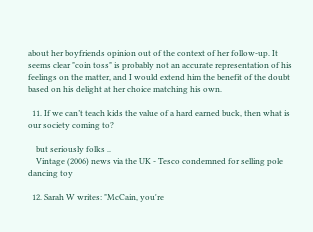about her boyfriends opinion out of the context of her follow-up. It seems clear "coin toss" is probably not an accurate representation of his feelings on the matter, and I would extend him the benefit of the doubt based on his delight at her choice matching his own.

  11. If we can’t teach kids the value of a hard earned buck, then what is our society coming to?

    but seriously folks ..
    Vintage (2006) news via the UK - Tesco condemned for selling pole dancing toy

  12. Sarah W writes: "McCain, you're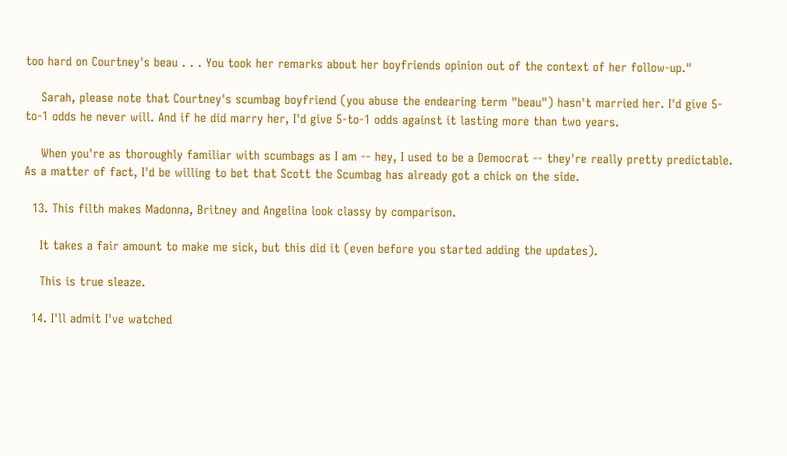too hard on Courtney's beau . . . You took her remarks about her boyfriends opinion out of the context of her follow-up."

    Sarah, please note that Courtney's scumbag boyfriend (you abuse the endearing term "beau") hasn't married her. I'd give 5-to-1 odds he never will. And if he did marry her, I'd give 5-to-1 odds against it lasting more than two years.

    When you're as thoroughly familiar with scumbags as I am -- hey, I used to be a Democrat -- they're really pretty predictable. As a matter of fact, I'd be willing to bet that Scott the Scumbag has already got a chick on the side.

  13. This filth makes Madonna, Britney and Angelina look classy by comparison.

    It takes a fair amount to make me sick, but this did it (even before you started adding the updates).

    This is true sleaze.

  14. I'll admit I've watched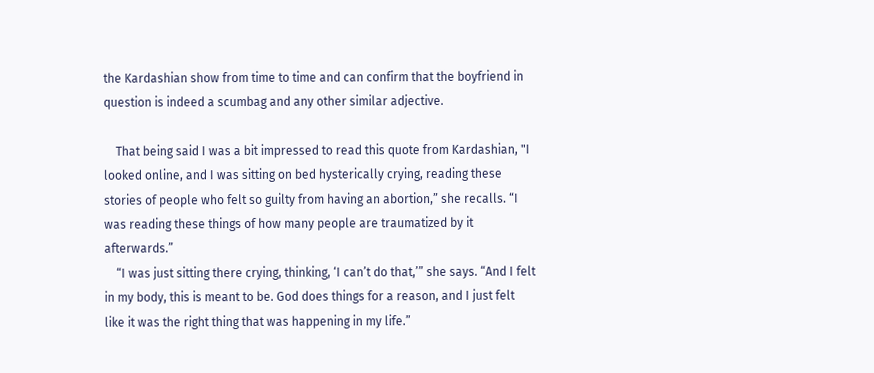the Kardashian show from time to time and can confirm that the boyfriend in question is indeed a scumbag and any other similar adjective.

    That being said I was a bit impressed to read this quote from Kardashian, "I looked online, and I was sitting on bed hysterically crying, reading these stories of people who felt so guilty from having an abortion,” she recalls. “I was reading these things of how many people are traumatized by it afterwards.”
    “I was just sitting there crying, thinking, ‘I can’t do that,’” she says. “And I felt in my body, this is meant to be. God does things for a reason, and I just felt like it was the right thing that was happening in my life.”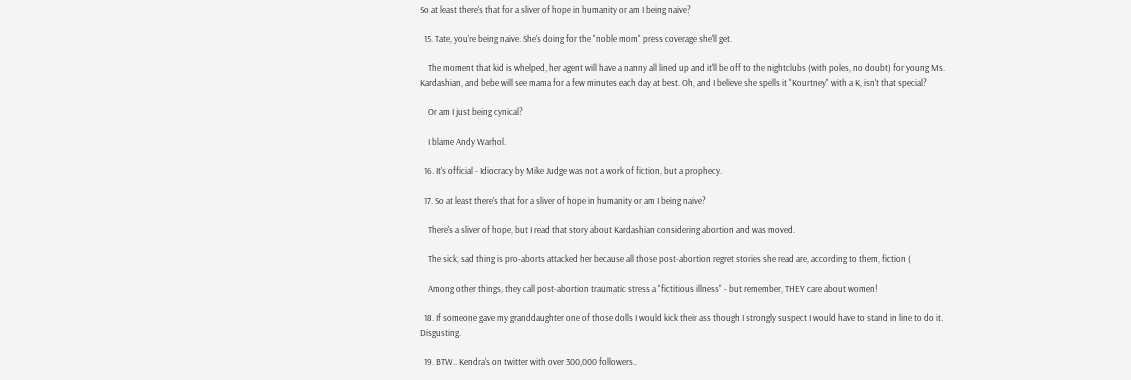So at least there's that for a sliver of hope in humanity or am I being naive?

  15. Tate, you're being naive. She's doing for the "noble mom" press coverage she'll get.

    The moment that kid is whelped, her agent will have a nanny all lined up and it'll be off to the nightclubs (with poles, no doubt) for young Ms. Kardashian, and bebe will see mama for a few minutes each day at best. Oh, and I believe she spells it "Kourtney" with a K, isn't that special?

    Or am I just being cynical?

    I blame Andy Warhol.

  16. It's official - Idiocracy by Mike Judge was not a work of fiction, but a prophecy.

  17. So at least there's that for a sliver of hope in humanity or am I being naive?

    There's a sliver of hope, but I read that story about Kardashian considering abortion and was moved.

    The sick, sad thing is pro-aborts attacked her because all those post-abortion regret stories she read are, according to them, fiction (

    Among other things, they call post-abortion traumatic stress a "fictitious illness" - but remember, THEY care about women!

  18. If someone gave my granddaughter one of those dolls I would kick their ass though I strongly suspect I would have to stand in line to do it. Disgusting.

  19. BTW.. Kendra's on twitter with over 300,000 followers..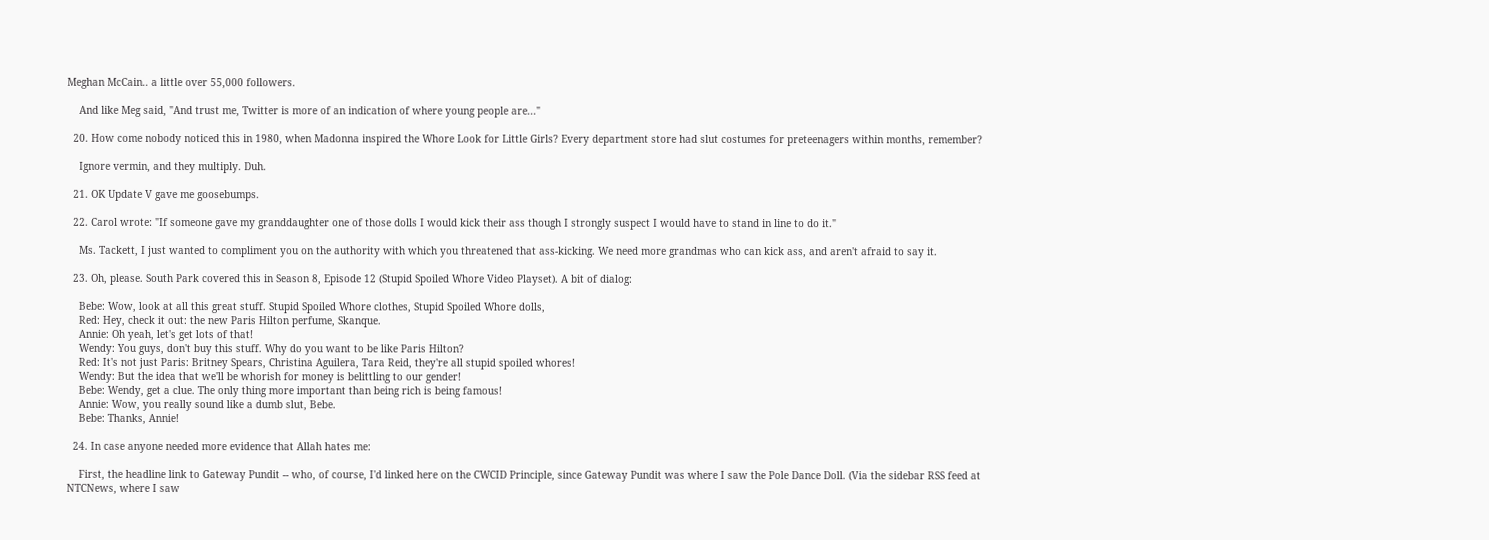Meghan McCain.. a little over 55,000 followers.

    And like Meg said, "And trust me, Twitter is more of an indication of where young people are..."

  20. How come nobody noticed this in 1980, when Madonna inspired the Whore Look for Little Girls? Every department store had slut costumes for preteenagers within months, remember?

    Ignore vermin, and they multiply. Duh.

  21. OK Update V gave me goosebumps.

  22. Carol wrote: "If someone gave my granddaughter one of those dolls I would kick their ass though I strongly suspect I would have to stand in line to do it."

    Ms. Tackett, I just wanted to compliment you on the authority with which you threatened that ass-kicking. We need more grandmas who can kick ass, and aren't afraid to say it.

  23. Oh, please. South Park covered this in Season 8, Episode 12 (Stupid Spoiled Whore Video Playset). A bit of dialog:

    Bebe: Wow, look at all this great stuff. Stupid Spoiled Whore clothes, Stupid Spoiled Whore dolls,
    Red: Hey, check it out: the new Paris Hilton perfume, Skanque.
    Annie: Oh yeah, let's get lots of that!
    Wendy: You guys, don't buy this stuff. Why do you want to be like Paris Hilton?
    Red: It's not just Paris: Britney Spears, Christina Aguilera, Tara Reid, they're all stupid spoiled whores!
    Wendy: But the idea that we'll be whorish for money is belittling to our gender!
    Bebe: Wendy, get a clue. The only thing more important than being rich is being famous!
    Annie: Wow, you really sound like a dumb slut, Bebe.
    Bebe: Thanks, Annie!

  24. In case anyone needed more evidence that Allah hates me:

    First, the headline link to Gateway Pundit -- who, of course, I'd linked here on the CWCID Principle, since Gateway Pundit was where I saw the Pole Dance Doll. (Via the sidebar RSS feed at NTCNews, where I saw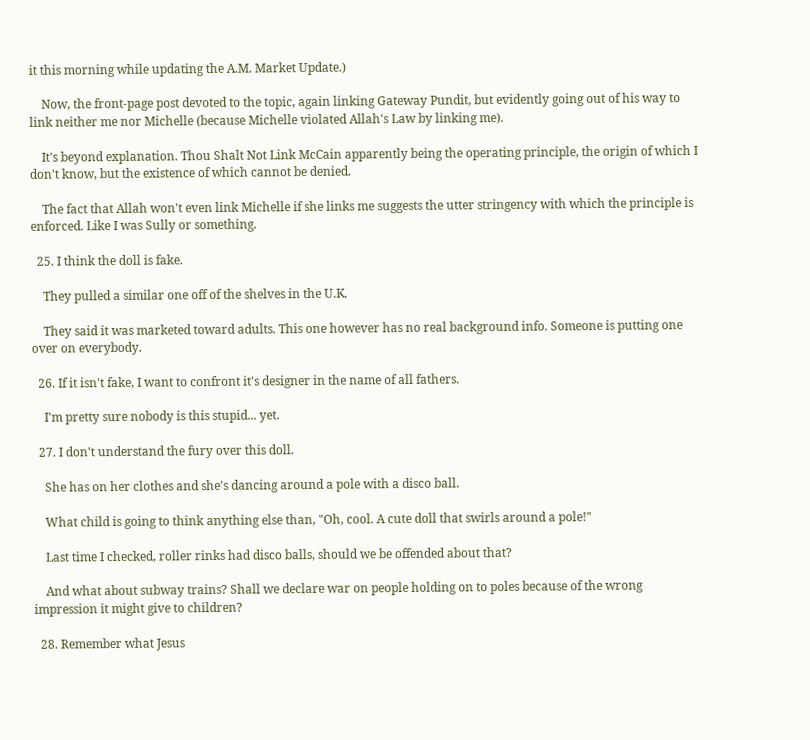it this morning while updating the A.M. Market Update.)

    Now, the front-page post devoted to the topic, again linking Gateway Pundit, but evidently going out of his way to link neither me nor Michelle (because Michelle violated Allah's Law by linking me).

    It's beyond explanation. Thou Shalt Not Link McCain apparently being the operating principle, the origin of which I don't know, but the existence of which cannot be denied.

    The fact that Allah won't even link Michelle if she links me suggests the utter stringency with which the principle is enforced. Like I was Sully or something.

  25. I think the doll is fake.

    They pulled a similar one off of the shelves in the U.K.

    They said it was marketed toward adults. This one however has no real background info. Someone is putting one over on everybody.

  26. If it isn't fake, I want to confront it's designer in the name of all fathers.

    I'm pretty sure nobody is this stupid... yet.

  27. I don't understand the fury over this doll.

    She has on her clothes and she's dancing around a pole with a disco ball.

    What child is going to think anything else than, "Oh, cool. A cute doll that swirls around a pole!"

    Last time I checked, roller rinks had disco balls, should we be offended about that?

    And what about subway trains? Shall we declare war on people holding on to poles because of the wrong impression it might give to children?

  28. Remember what Jesus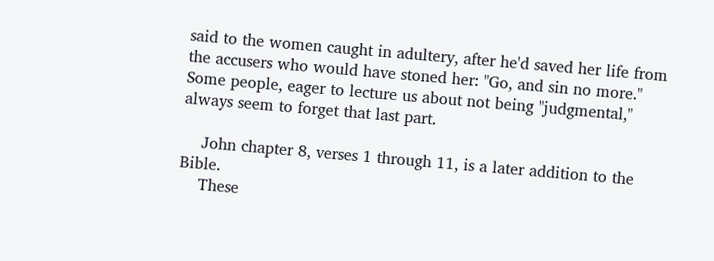said to the women caught in adultery, after he'd saved her life from the accusers who would have stoned her: "Go, and sin no more." Some people, eager to lecture us about not being "judgmental," always seem to forget that last part.

    John chapter 8, verses 1 through 11, is a later addition to the Bible.
    These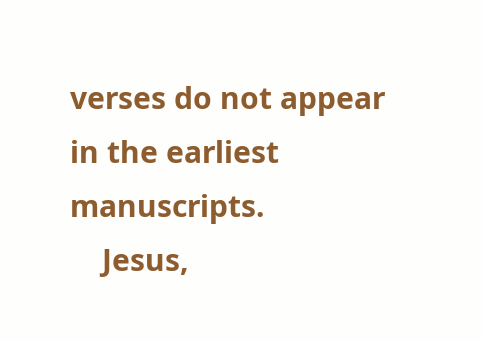verses do not appear in the earliest manuscripts.
    Jesus,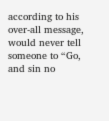according to his over-all message, would never tell someone to “Go, and sin no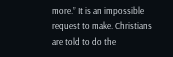more.” It is an impossible request to make. Christians are told to do the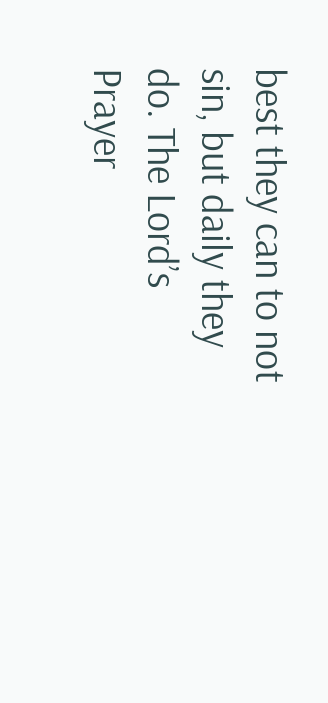best they can to not sin, but daily they do. The Lord’s Prayer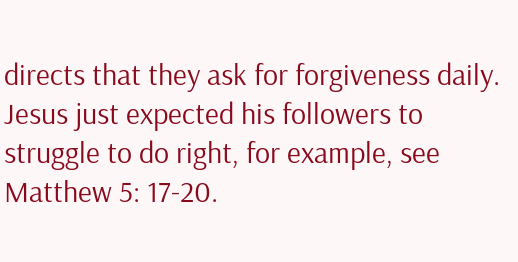directs that they ask for forgiveness daily. Jesus just expected his followers to struggle to do right, for example, see Matthew 5: 17-20.